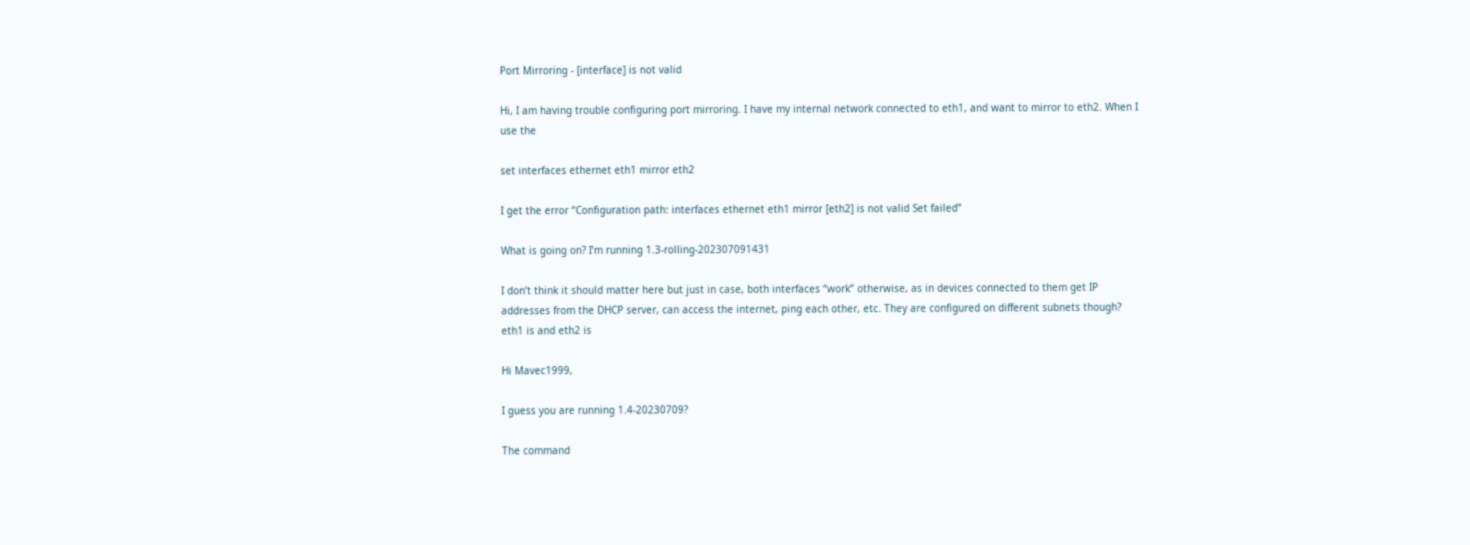Port Mirroring - [interface] is not valid

Hi, I am having trouble configuring port mirroring. I have my internal network connected to eth1, and want to mirror to eth2. When I use the

set interfaces ethernet eth1 mirror eth2

I get the error “Configuration path: interfaces ethernet eth1 mirror [eth2] is not valid Set failed”

What is going on? I’m running 1.3-rolling-202307091431

I don’t think it should matter here but just in case, both interfaces “work” otherwise, as in devices connected to them get IP addresses from the DHCP server, can access the internet, ping each other, etc. They are configured on different subnets though? eth1 is and eth2 is

Hi Mavec1999,

I guess you are running 1.4-20230709?

The command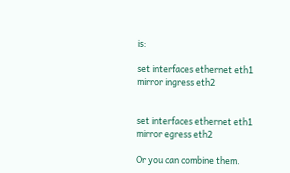is:

set interfaces ethernet eth1 mirror ingress eth2


set interfaces ethernet eth1 mirror egress eth2

Or you can combine them.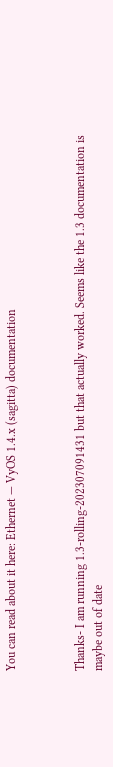You can read about it here: Ethernet — VyOS 1.4.x (sagitta) documentation



Thanks- I am running 1.3-rolling-202307091431 but that actually worked. Seems like the 1.3 documentation is maybe out of date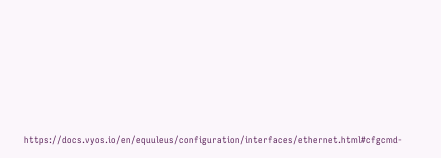https://docs.vyos.io/en/equuleus/configuration/interfaces/ethernet.html#cfgcmd-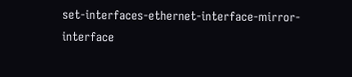set-interfaces-ethernet-interface-mirror-interface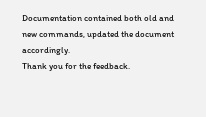Documentation contained both old and new commands, updated the document accordingly.
Thank you for the feedback.